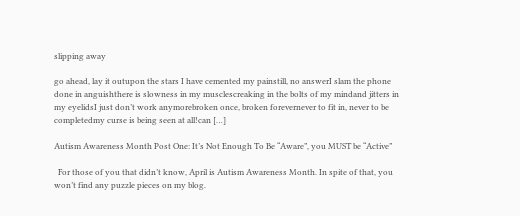slipping away

go ahead, lay it outupon the stars I have cemented my painstill, no answerI slam the phone done in anguishthere is slowness in my musclescreaking in the bolts of my mindand jitters in my eyelidsI just don’t work anymorebroken once, broken forevernever to fit in, never to be completedmy curse is being seen at all!can […]

Autism Awareness Month Post One: It’s Not Enough To Be “Aware”, you MUST be “Active”

  For those of you that didn’t know, April is Autism Awareness Month. In spite of that, you won’t find any puzzle pieces on my blog.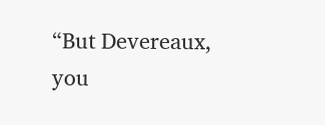“But Devereaux, you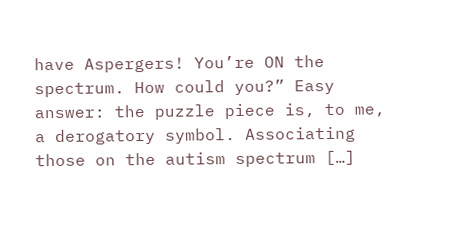have Aspergers! You’re ON the spectrum. How could you?” Easy answer: the puzzle piece is, to me, a derogatory symbol. Associating those on the autism spectrum […]